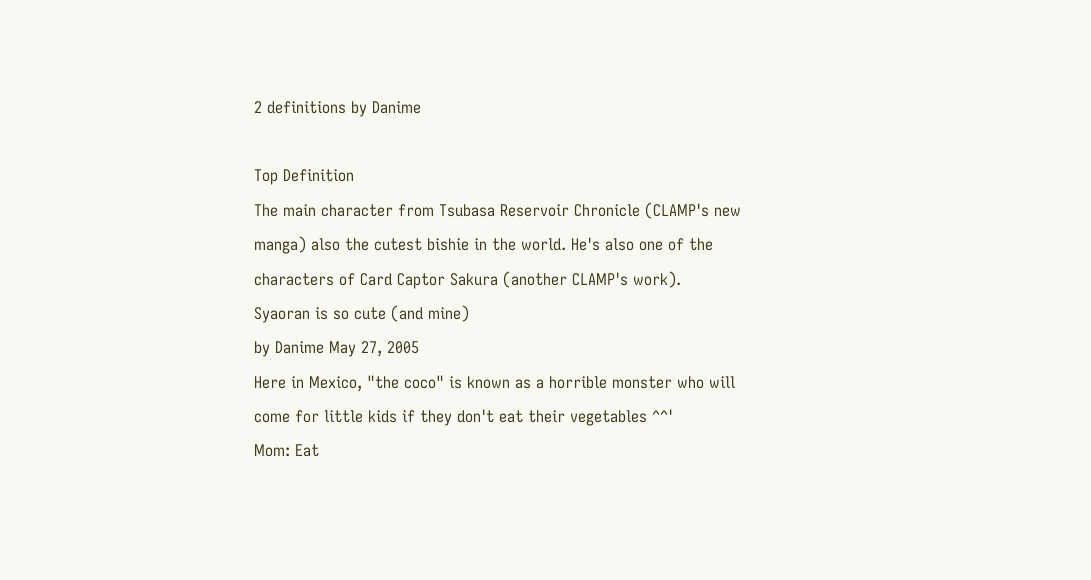2 definitions by Danime

Top Definition
The main character from Tsubasa Reservoir Chronicle (CLAMP's new manga) also the cutest bishie in the world. He's also one of the characters of Card Captor Sakura (another CLAMP's work).
Syaoran is so cute (and mine)
by Danime May 27, 2005
Here in Mexico, "the coco" is known as a horrible monster who will come for little kids if they don't eat their vegetables ^^'
Mom: Eat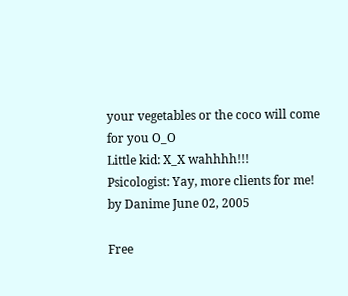your vegetables or the coco will come for you O_O
Little kid: X_X wahhhh!!!
Psicologist: Yay, more clients for me!
by Danime June 02, 2005

Free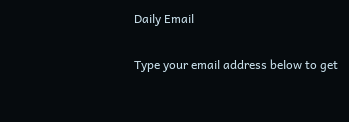Daily Email

Type your email address below to get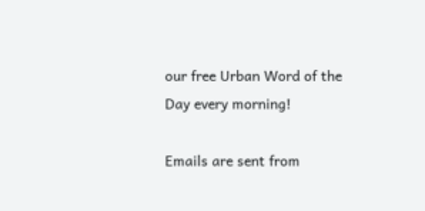our free Urban Word of the Day every morning!

Emails are sent from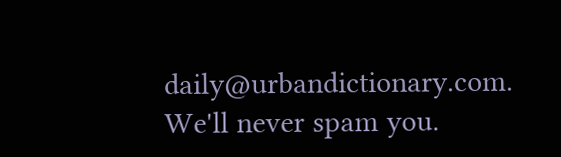daily@urbandictionary.com. We'll never spam you.